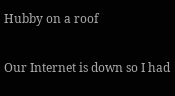Hubby on a roof

Our Internet is down so I had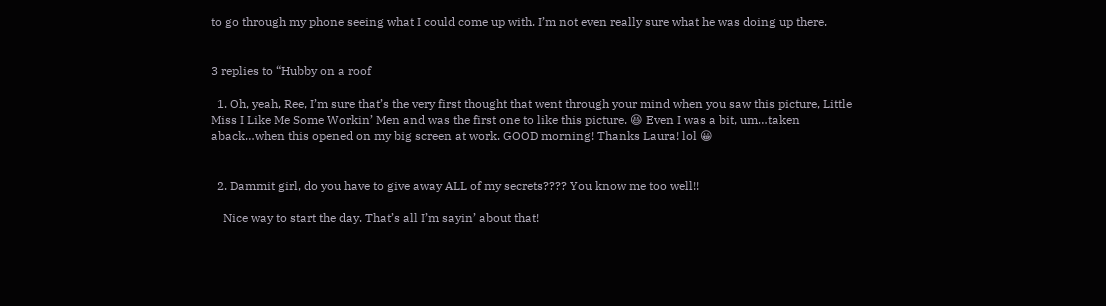to go through my phone seeing what I could come up with. I’m not even really sure what he was doing up there.


3 replies to “Hubby on a roof

  1. Oh, yeah, Ree, I’m sure that’s the very first thought that went through your mind when you saw this picture, Little Miss I Like Me Some Workin’ Men and was the first one to like this picture. 😆 Even I was a bit, um…taken aback…when this opened on my big screen at work. GOOD morning! Thanks Laura! lol 😀


  2. Dammit girl, do you have to give away ALL of my secrets???? You know me too well!!

    Nice way to start the day. That’s all I’m sayin’ about that!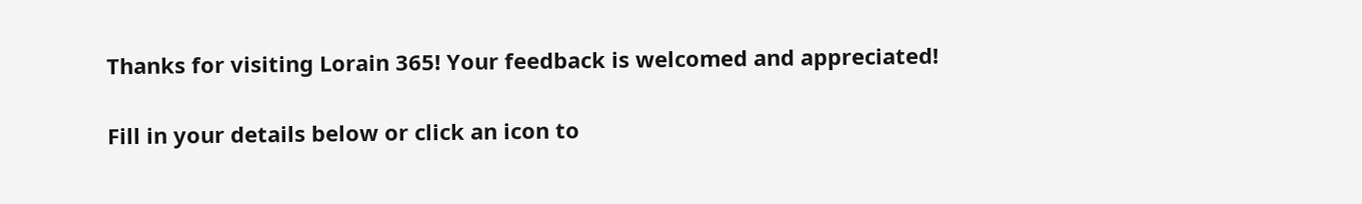Thanks for visiting Lorain 365! Your feedback is welcomed and appreciated!

Fill in your details below or click an icon to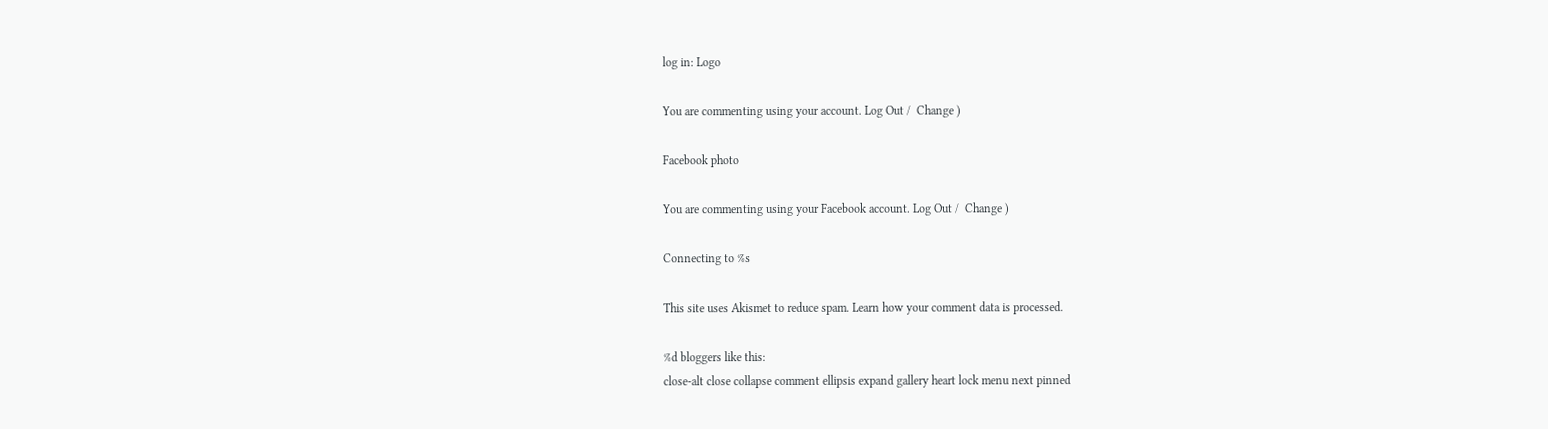log in: Logo

You are commenting using your account. Log Out /  Change )

Facebook photo

You are commenting using your Facebook account. Log Out /  Change )

Connecting to %s

This site uses Akismet to reduce spam. Learn how your comment data is processed.

%d bloggers like this:
close-alt close collapse comment ellipsis expand gallery heart lock menu next pinned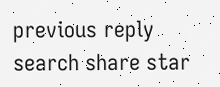previous reply search share star